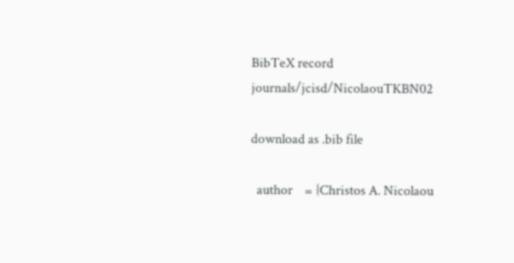BibTeX record journals/jcisd/NicolaouTKBN02

download as .bib file

  author    = {Christos A. Nicolaou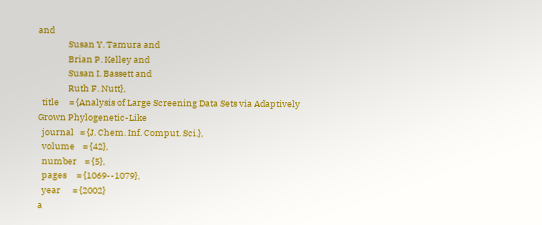and
               Susan Y. Tamura and
               Brian P. Kelley and
               Susan I. Bassett and
               Ruth F. Nutt},
  title     = {Analysis of Large Screening Data Sets via Adaptively Grown Phylogenetic-Like
  journal   = {J. Chem. Inf. Comput. Sci.},
  volume    = {42},
  number    = {5},
  pages     = {1069--1079},
  year      = {2002}
a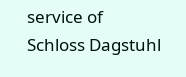service of Schloss Dagstuhl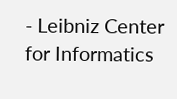- Leibniz Center for Informatics